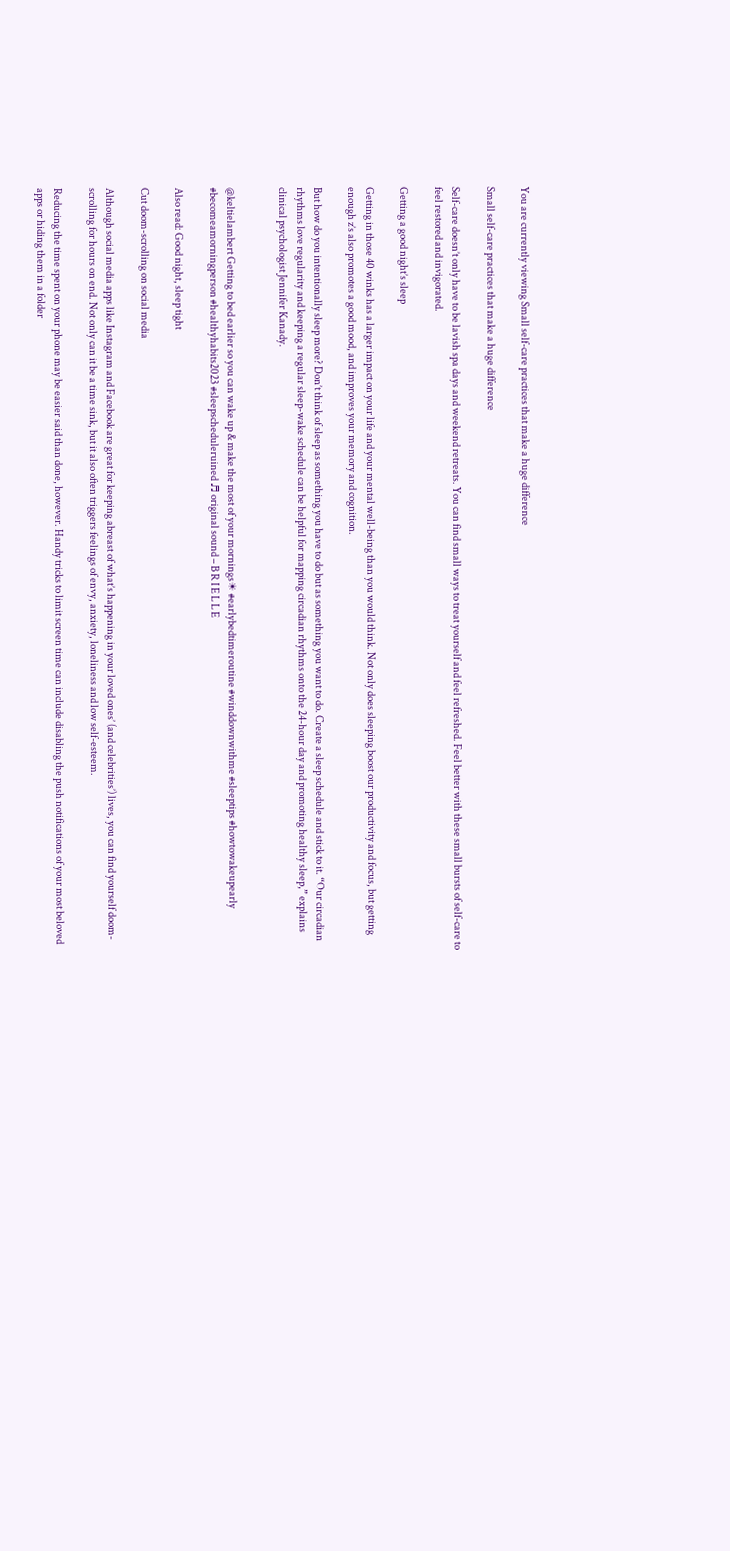You are currently viewing Small self-care practices that make a huge difference

Small self-care practices that make a huge difference

Self-care doesn’t only have to be lavish spa days and weekend retreats. You can find small ways to treat yourself and feel refreshed. Feel better with these small bursts of self-care to feel restored and invigorated.

Getting a good night’s sleep

Getting in those 40 winks has a larger impact on your life and your mental well-being than you would think. Not only does sleeping boost our productivity and focus, but getting enough z’s also promotes a good mood, and improves your memory and cognition.

But how do you intentionally sleep more? Don’t think of sleep as something you have to do but as something you want to do. Create a sleep schedule and stick to it. “Our circadian rhythms love regularity and keeping a regular sleep-wake schedule can be helpful for mapping circadian rhythms onto the 24-hour day and promoting healthy sleep,” explains clinical psychologist Jennifer Kanady.


@keltielambert Getting to bed earlier so you can wake up & make the most of your mornings☀ #earlybedtimeroutine #winddownwithme #sleeptips #howtowakeupearly #becomeamorningperson #healthyhabits2023 #sleepscheduleruined ♬ original sound – B R I E L L E

Also read: Good night, sleep tight

Cut doom-scrolling on social media

Although social media apps like Instagram and Facebook are great for keeping abreast of what’s happening in your loved ones’ (and celebrities’) lives, you can find yourself doom-scrolling for hours on end. Not only can it be a time sink, but it also often triggers feelings of envy, anxiety, loneliness and low self-esteem.

Reducing the time spent on your phone may be easier said than done, however. Handy tricks to limit screen time can include disabling the push notifications of your most beloved apps or hiding them in a folder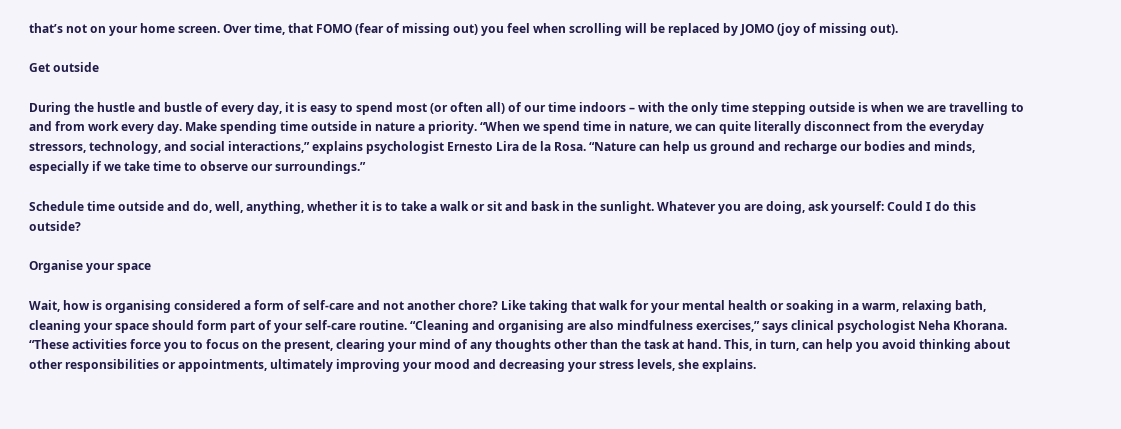that’s not on your home screen. Over time, that FOMO (fear of missing out) you feel when scrolling will be replaced by JOMO (joy of missing out).

Get outside

During the hustle and bustle of every day, it is easy to spend most (or often all) of our time indoors – with the only time stepping outside is when we are travelling to and from work every day. Make spending time outside in nature a priority. “When we spend time in nature, we can quite literally disconnect from the everyday stressors, technology, and social interactions,” explains psychologist Ernesto Lira de la Rosa. “Nature can help us ground and recharge our bodies and minds, especially if we take time to observe our surroundings.”

Schedule time outside and do, well, anything, whether it is to take a walk or sit and bask in the sunlight. Whatever you are doing, ask yourself: Could I do this outside?

Organise your space

Wait, how is organising considered a form of self-care and not another chore? Like taking that walk for your mental health or soaking in a warm, relaxing bath, cleaning your space should form part of your self-care routine. “Cleaning and organising are also mindfulness exercises,” says clinical psychologist Neha Khorana. “These activities force you to focus on the present, clearing your mind of any thoughts other than the task at hand. This, in turn, can help you avoid thinking about other responsibilities or appointments, ultimately improving your mood and decreasing your stress levels, she explains.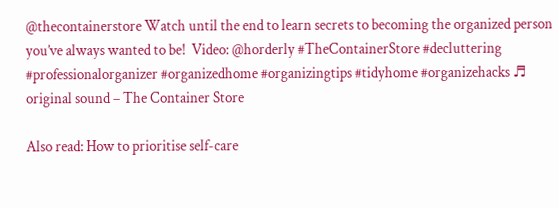@thecontainerstore Watch until the end to learn secrets to becoming the organized person you’ve always wanted to be!  Video: @horderly #TheContainerStore #decluttering #professionalorganizer #organizedhome #organizingtips #tidyhome #organizehacks ♬ original sound – The Container Store

Also read: How to prioritise self-care